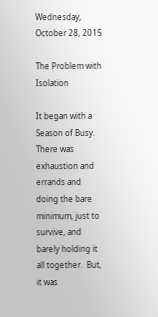Wednesday, October 28, 2015

The Problem with Isolation

It began with a Season of Busy. There was exhaustion and errands and doing the bare minimum, just to survive, and barely holding it all together.  But, it was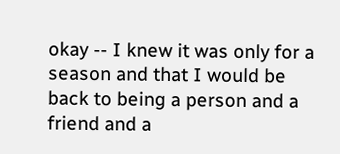okay -- I knew it was only for a season and that I would be back to being a person and a friend and a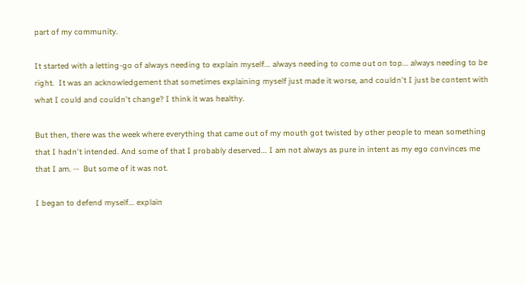part of my community.

It started with a letting-go of always needing to explain myself... always needing to come out on top... always needing to be right.  It was an acknowledgement that sometimes explaining myself just made it worse, and couldn't I just be content with what I could and couldn't change? I think it was healthy.

But then, there was the week where everything that came out of my mouth got twisted by other people to mean something that I hadn't intended. And some of that I probably deserved... I am not always as pure in intent as my ego convinces me that I am. --  But some of it was not.

I began to defend myself... explain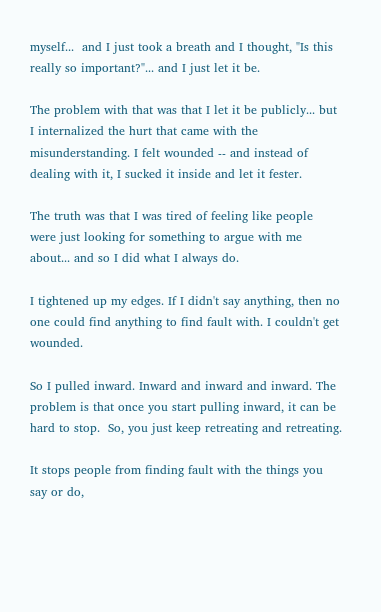myself...  and I just took a breath and I thought, "Is this really so important?"... and I just let it be.

The problem with that was that I let it be publicly... but I internalized the hurt that came with the misunderstanding. I felt wounded -- and instead of dealing with it, I sucked it inside and let it fester.

The truth was that I was tired of feeling like people were just looking for something to argue with me about... and so I did what I always do.

I tightened up my edges. If I didn't say anything, then no one could find anything to find fault with. I couldn't get wounded.

So I pulled inward. Inward and inward and inward. The problem is that once you start pulling inward, it can be hard to stop.  So, you just keep retreating and retreating.

It stops people from finding fault with the things you say or do,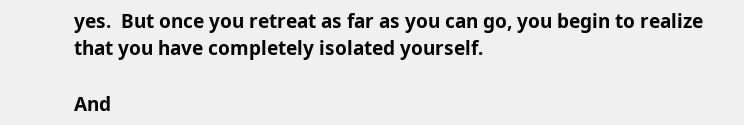yes.  But once you retreat as far as you can go, you begin to realize that you have completely isolated yourself.

And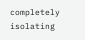completely isolating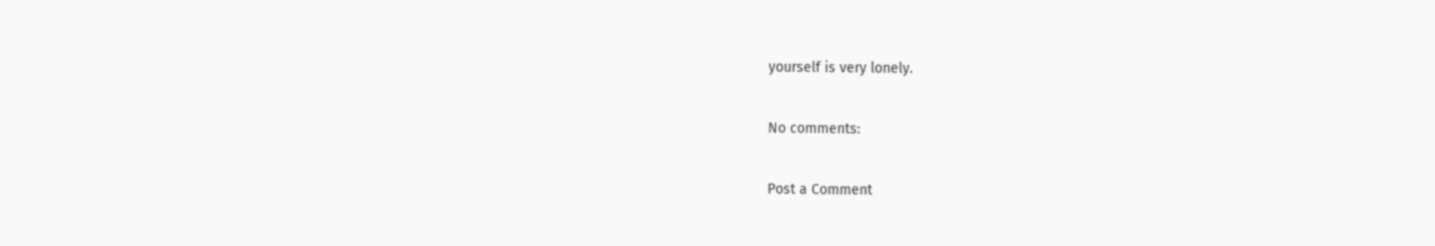yourself is very lonely.

No comments:

Post a Comment